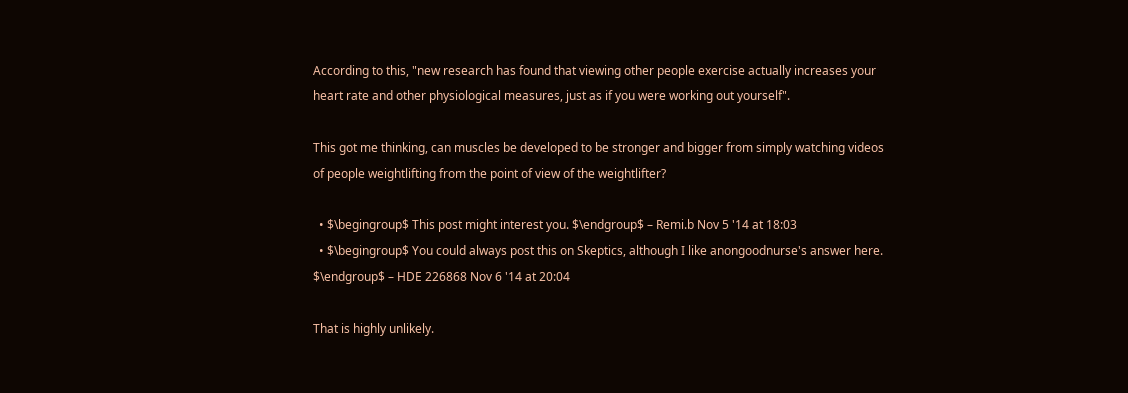According to this, "new research has found that viewing other people exercise actually increases your heart rate and other physiological measures, just as if you were working out yourself".

This got me thinking, can muscles be developed to be stronger and bigger from simply watching videos of people weightlifting from the point of view of the weightlifter?

  • $\begingroup$ This post might interest you. $\endgroup$ – Remi.b Nov 5 '14 at 18:03
  • $\begingroup$ You could always post this on Skeptics, although I like anongoodnurse's answer here. $\endgroup$ – HDE 226868 Nov 6 '14 at 20:04

That is highly unlikely.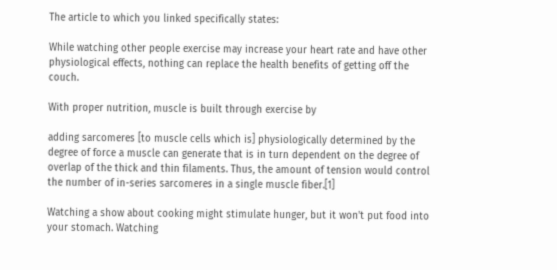The article to which you linked specifically states:

While watching other people exercise may increase your heart rate and have other physiological effects, nothing can replace the health benefits of getting off the couch.

With proper nutrition, muscle is built through exercise by

adding sarcomeres [to muscle cells which is] physiologically determined by the degree of force a muscle can generate that is in turn dependent on the degree of overlap of the thick and thin filaments. Thus, the amount of tension would control the number of in-series sarcomeres in a single muscle fiber.[1]

Watching a show about cooking might stimulate hunger, but it won't put food into your stomach. Watching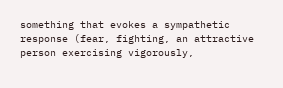something that evokes a sympathetic response (fear, fighting, an attractive person exercising vigorously,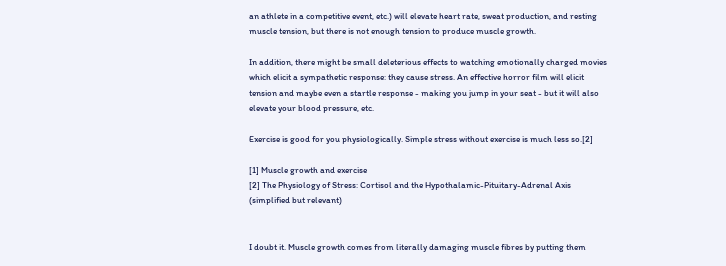an athlete in a competitive event, etc.) will elevate heart rate, sweat production, and resting muscle tension, but there is not enough tension to produce muscle growth.

In addition, there might be small deleterious effects to watching emotionally charged movies which elicit a sympathetic response: they cause stress. An effective horror film will elicit tension and maybe even a startle response - making you jump in your seat - but it will also elevate your blood pressure, etc.

Exercise is good for you physiologically. Simple stress without exercise is much less so.[2]

[1] Muscle growth and exercise
[2] The Physiology of Stress: Cortisol and the Hypothalamic-Pituitary-Adrenal Axis (simplified but relevant)


I doubt it. Muscle growth comes from literally damaging muscle fibres by putting them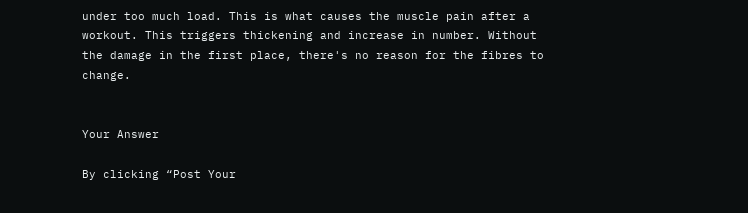under too much load. This is what causes the muscle pain after a workout. This triggers thickening and increase in number. Without the damage in the first place, there's no reason for the fibres to change.


Your Answer

By clicking “Post Your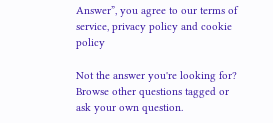Answer”, you agree to our terms of service, privacy policy and cookie policy

Not the answer you're looking for? Browse other questions tagged or ask your own question.